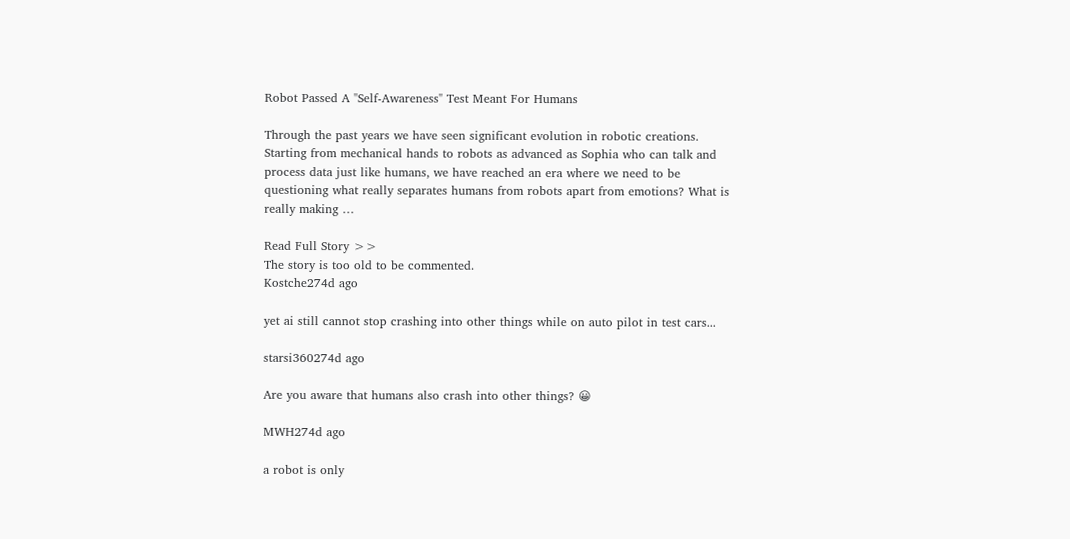Robot Passed A "Self-Awareness" Test Meant For Humans

Through the past years we have seen significant evolution in robotic creations. Starting from mechanical hands to robots as advanced as Sophia who can talk and process data just like humans, we have reached an era where we need to be questioning what really separates humans from robots apart from emotions? What is really making …

Read Full Story >>
The story is too old to be commented.
Kostche274d ago

yet ai still cannot stop crashing into other things while on auto pilot in test cars...

starsi360274d ago

Are you aware that humans also crash into other things? 😀

MWH274d ago

a robot is only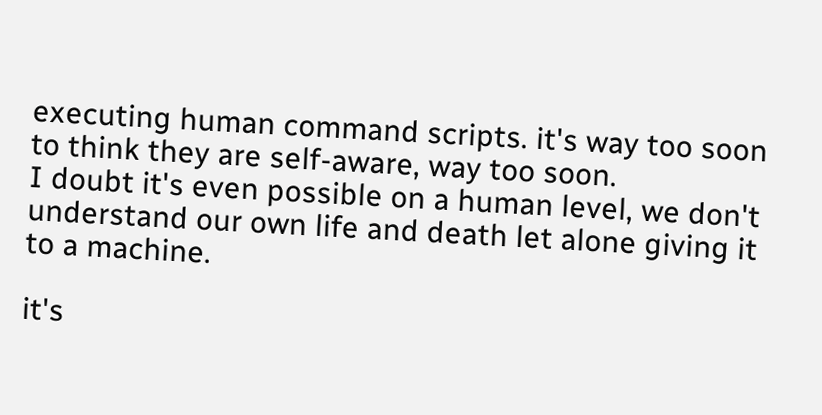executing human command scripts. it's way too soon to think they are self-aware, way too soon.
I doubt it's even possible on a human level, we don't understand our own life and death let alone giving it to a machine.

it's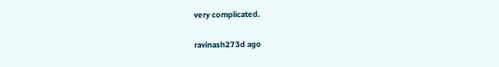very complicated.

ravinash273d ago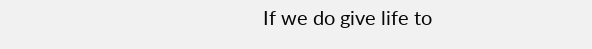If we do give life to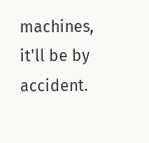machines, it'll be by accident.